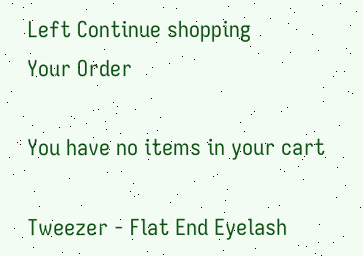Left Continue shopping
Your Order

You have no items in your cart

Tweezer - Flat End Eyelash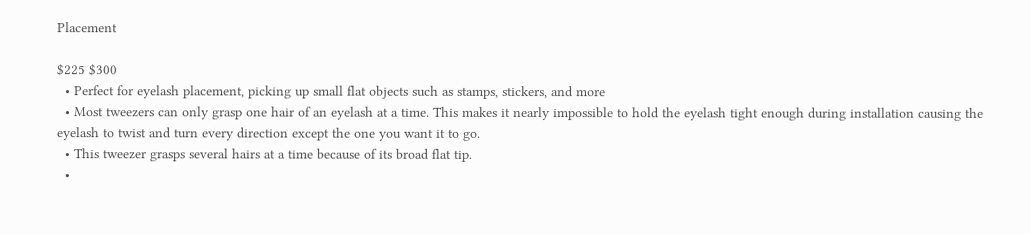Placement

$225 $300
  • Perfect for eyelash placement, picking up small flat objects such as stamps, stickers, and more
  • Most tweezers can only grasp one hair of an eyelash at a time. This makes it nearly impossible to hold the eyelash tight enough during installation causing the eyelash to twist and turn every direction except the one you want it to go.
  • This tweezer grasps several hairs at a time because of its broad flat tip.
  •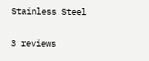Stainless Steel

3 reviews